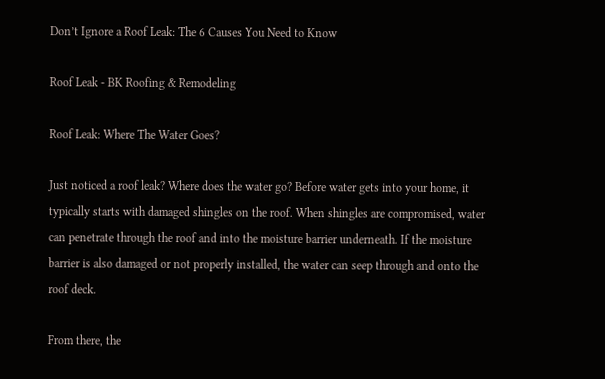Don’t Ignore a Roof Leak: The 6 Causes You Need to Know

Roof Leak - BK Roofing & Remodeling

Roof Leak: Where The Water Goes?

Just noticed a roof leak? Where does the water go? Before water gets into your home, it typically starts with damaged shingles on the roof. When shingles are compromised, water can penetrate through the roof and into the moisture barrier underneath. If the moisture barrier is also damaged or not properly installed, the water can seep through and onto the roof deck.

From there, the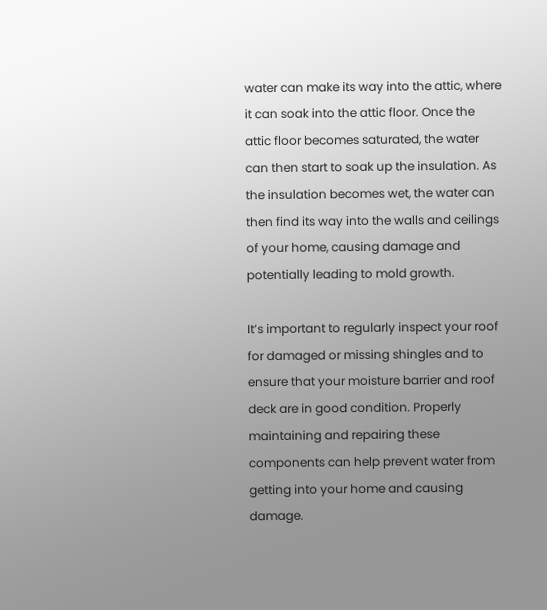water can make its way into the attic, where it can soak into the attic floor. Once the attic floor becomes saturated, the water can then start to soak up the insulation. As the insulation becomes wet, the water can then find its way into the walls and ceilings of your home, causing damage and potentially leading to mold growth.

It’s important to regularly inspect your roof for damaged or missing shingles and to ensure that your moisture barrier and roof deck are in good condition. Properly maintaining and repairing these components can help prevent water from getting into your home and causing damage.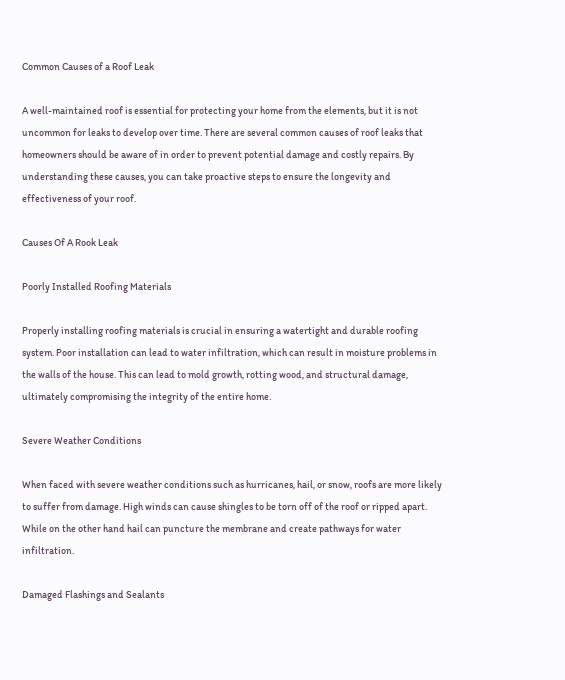Common Causes of a Roof Leak

A well-maintained roof is essential for protecting your home from the elements, but it is not uncommon for leaks to develop over time. There are several common causes of roof leaks that homeowners should be aware of in order to prevent potential damage and costly repairs. By understanding these causes, you can take proactive steps to ensure the longevity and effectiveness of your roof.

Causes Of A Rook Leak

Poorly Installed Roofing Materials

Properly installing roofing materials is crucial in ensuring a watertight and durable roofing system. Poor installation can lead to water infiltration, which can result in moisture problems in the walls of the house. This can lead to mold growth, rotting wood, and structural damage, ultimately compromising the integrity of the entire home.

Severe Weather Conditions

When faced with severe weather conditions such as hurricanes, hail, or snow, roofs are more likely to suffer from damage. High winds can cause shingles to be torn off of the roof or ripped apart. While on the other hand hail can puncture the membrane and create pathways for water infiltration.

Damaged Flashings and Sealants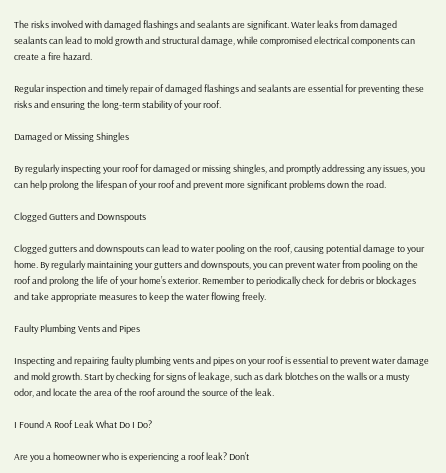The risks involved with damaged flashings and sealants are significant. Water leaks from damaged sealants can lead to mold growth and structural damage, while compromised electrical components can create a fire hazard.

Regular inspection and timely repair of damaged flashings and sealants are essential for preventing these risks and ensuring the long-term stability of your roof.

Damaged or Missing Shingles

By regularly inspecting your roof for damaged or missing shingles, and promptly addressing any issues, you can help prolong the lifespan of your roof and prevent more significant problems down the road.

Clogged Gutters and Downspouts

Clogged gutters and downspouts can lead to water pooling on the roof, causing potential damage to your home. By regularly maintaining your gutters and downspouts, you can prevent water from pooling on the roof and prolong the life of your home’s exterior. Remember to periodically check for debris or blockages and take appropriate measures to keep the water flowing freely.

Faulty Plumbing Vents and Pipes

Inspecting and repairing faulty plumbing vents and pipes on your roof is essential to prevent water damage and mold growth. Start by checking for signs of leakage, such as dark blotches on the walls or a musty odor, and locate the area of the roof around the source of the leak.

I Found A Roof Leak What Do I Do?

Are you a homeowner who is experiencing a roof leak? Don’t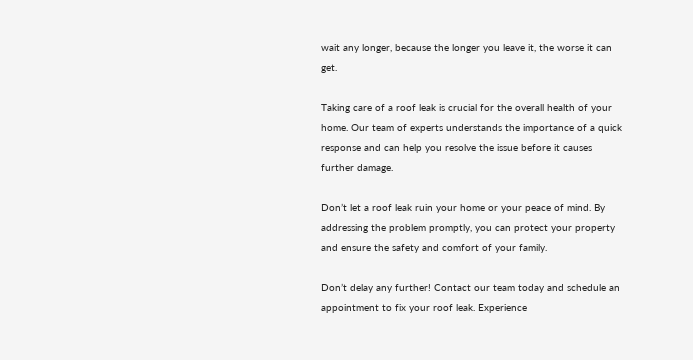wait any longer, because the longer you leave it, the worse it can get.

Taking care of a roof leak is crucial for the overall health of your home. Our team of experts understands the importance of a quick response and can help you resolve the issue before it causes further damage.

Don’t let a roof leak ruin your home or your peace of mind. By addressing the problem promptly, you can protect your property and ensure the safety and comfort of your family.

Don’t delay any further! Contact our team today and schedule an appointment to fix your roof leak. Experience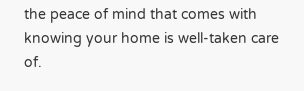the peace of mind that comes with knowing your home is well-taken care of.